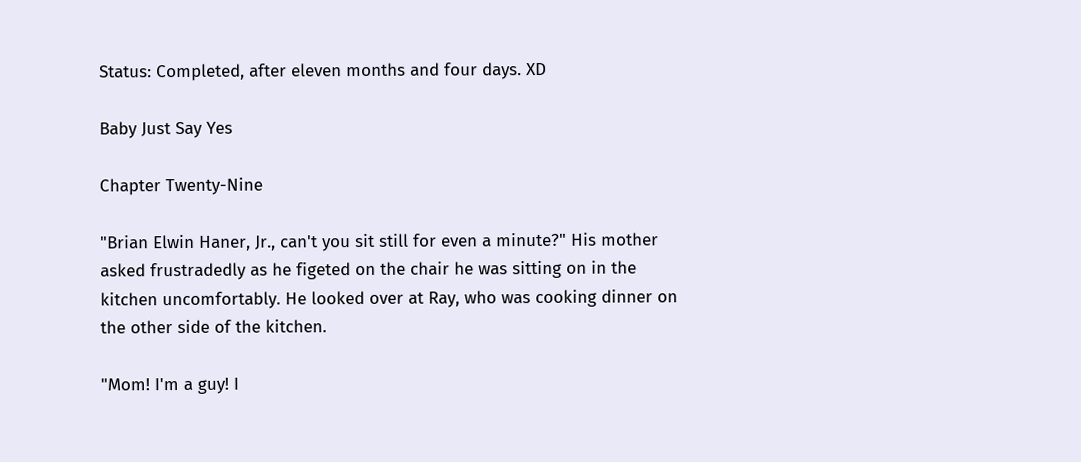Status: Completed, after eleven months and four days. XD

Baby Just Say Yes

Chapter Twenty-Nine

"Brian Elwin Haner, Jr., can't you sit still for even a minute?" His mother asked frustradedly as he figeted on the chair he was sitting on in the kitchen uncomfortably. He looked over at Ray, who was cooking dinner on the other side of the kitchen.

"Mom! I'm a guy! I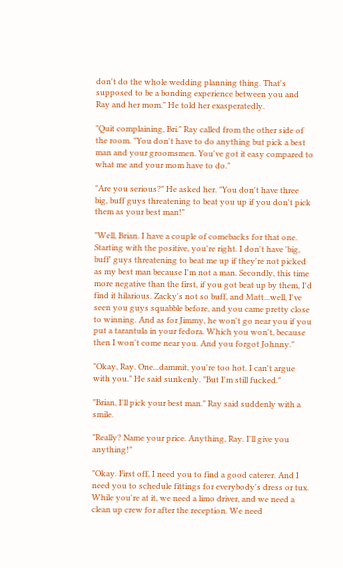don't do the whole wedding planning thing. That's supposed to be a bonding experience between you and Ray and her mom." He told her exasperatedly.

"Quit complaining, Bri." Ray called from the other side of the room. "You don't have to do anything but pick a best man and your groomsmen. You've got it easy compared to what me and your mom have to do."

"Are you serious?" He asked her. "You don't have three big, buff guys threatening to beat you up if you don't pick them as your best man!"

"Well, Brian. I have a couple of comebacks for that one. Starting with the positive, you're right. I don't have 'big, buff' guys threatening to beat me up if they're not picked as my best man because I'm not a man. Secondly, this time more negative than the first, if you got beat up by them, I'd find it hilarious. Zacky's not so buff, and Matt...well, I've seen you guys squabble before, and you came pretty close to winning. And as for Jimmy, he won't go near you if you put a tarantula in your fedora. Which you won't, because then I won't come near you. And you forgot Johnny."

"Okay, Ray. One...dammit, you're too hot. I can't argue with you." He said sunkenly. "But I'm still fucked."

"Brian, I'll pick your best man." Ray said suddenly with a smile.

"Really? Name your price. Anything, Ray. I'll give you anything!"

"Okay. First off, I need you to find a good caterer. And I need you to schedule fittings for everybody's dress or tux. While you're at it, we need a limo driver, and we need a clean up crew for after the reception. We need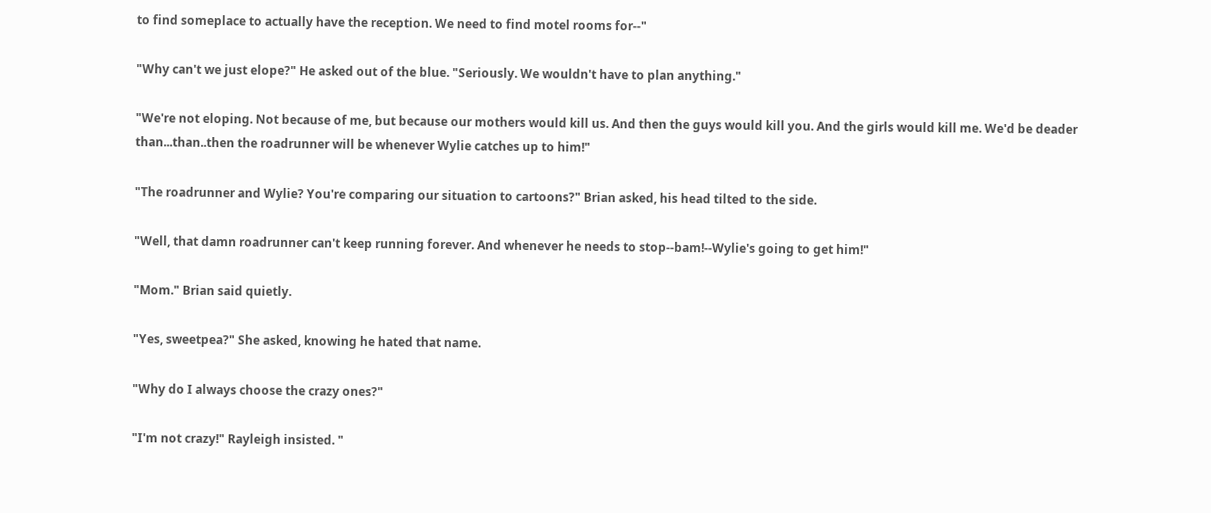to find someplace to actually have the reception. We need to find motel rooms for--"

"Why can't we just elope?" He asked out of the blue. "Seriously. We wouldn't have to plan anything."

"We're not eloping. Not because of me, but because our mothers would kill us. And then the guys would kill you. And the girls would kill me. We'd be deader than...than..then the roadrunner will be whenever Wylie catches up to him!"

"The roadrunner and Wylie? You're comparing our situation to cartoons?" Brian asked, his head tilted to the side.

"Well, that damn roadrunner can't keep running forever. And whenever he needs to stop--bam!--Wylie's going to get him!"

"Mom." Brian said quietly.

"Yes, sweetpea?" She asked, knowing he hated that name.

"Why do I always choose the crazy ones?"

"I'm not crazy!" Rayleigh insisted. "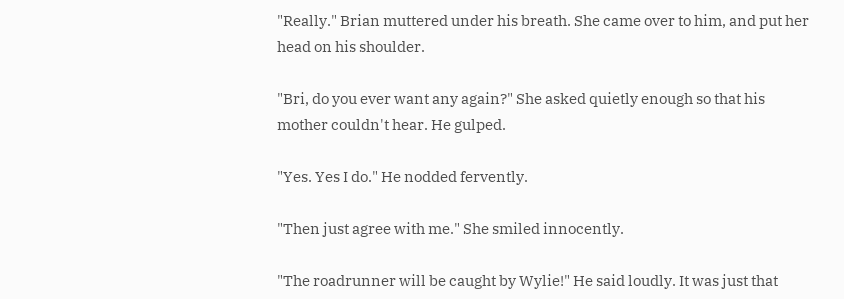"Really." Brian muttered under his breath. She came over to him, and put her head on his shoulder.

"Bri, do you ever want any again?" She asked quietly enough so that his mother couldn't hear. He gulped.

"Yes. Yes I do." He nodded fervently.

"Then just agree with me." She smiled innocently.

"The roadrunner will be caught by Wylie!" He said loudly. It was just that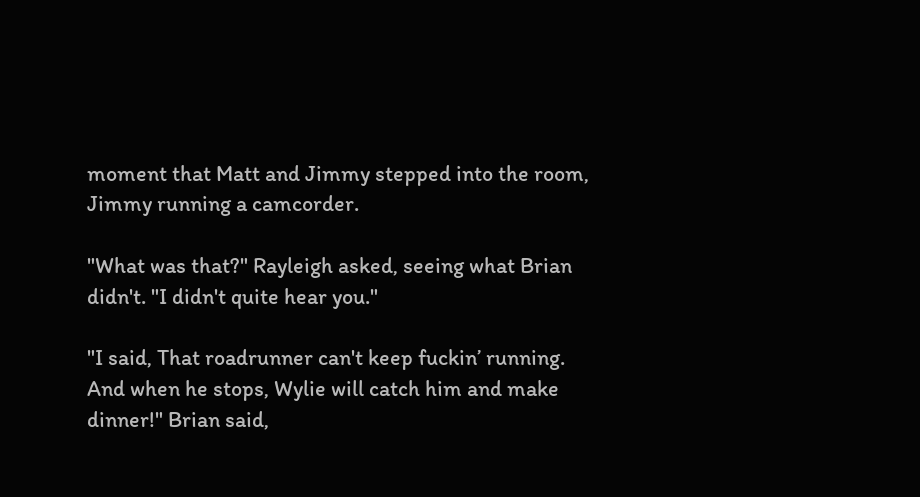moment that Matt and Jimmy stepped into the room, Jimmy running a camcorder.

"What was that?" Rayleigh asked, seeing what Brian didn't. "I didn't quite hear you."

"I said, That roadrunner can't keep fuckin’ running. And when he stops, Wylie will catch him and make dinner!" Brian said,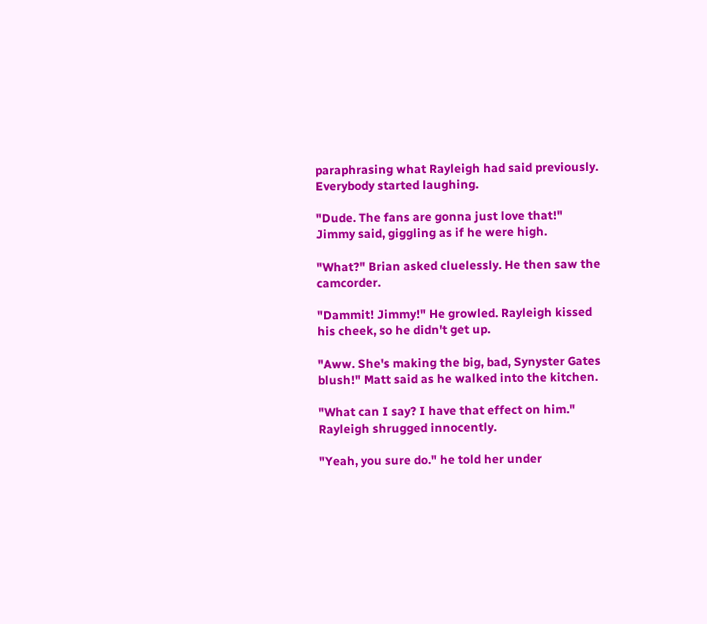paraphrasing what Rayleigh had said previously. Everybody started laughing.

"Dude. The fans are gonna just love that!" Jimmy said, giggling as if he were high.

"What?" Brian asked cluelessly. He then saw the camcorder.

"Dammit! Jimmy!" He growled. Rayleigh kissed his cheek, so he didn't get up.

"Aww. She's making the big, bad, Synyster Gates blush!" Matt said as he walked into the kitchen.

"What can I say? I have that effect on him." Rayleigh shrugged innocently.

"Yeah, you sure do." he told her under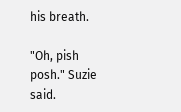his breath.

"Oh, pish posh." Suzie said.